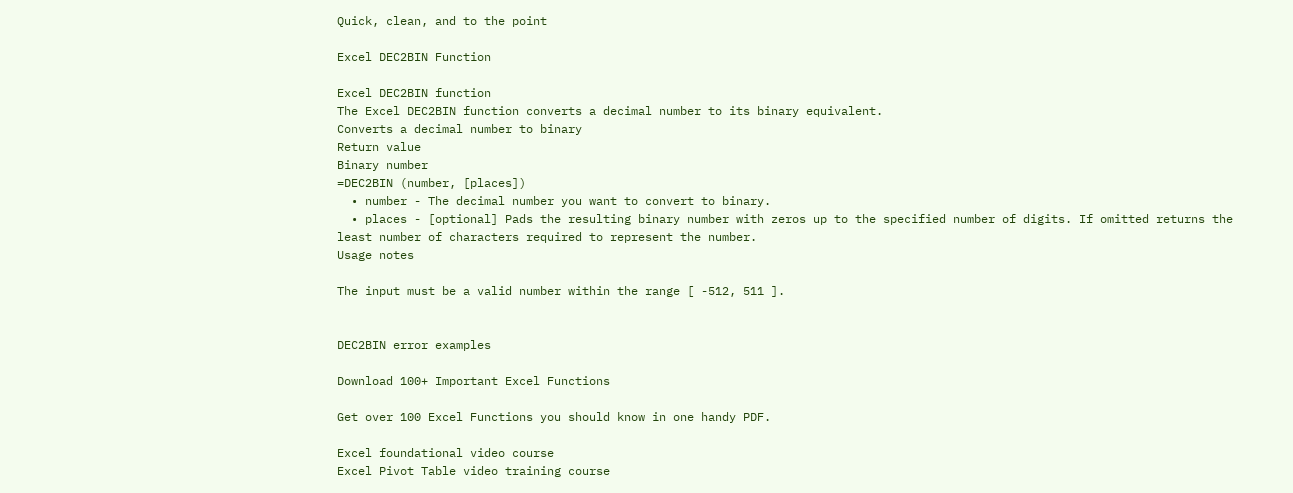Quick, clean, and to the point

Excel DEC2BIN Function

Excel DEC2BIN function
The Excel DEC2BIN function converts a decimal number to its binary equivalent.
Converts a decimal number to binary
Return value
Binary number
=DEC2BIN (number, [places])
  • number - The decimal number you want to convert to binary.
  • places - [optional] Pads the resulting binary number with zeros up to the specified number of digits. If omitted returns the least number of characters required to represent the number.
Usage notes

The input must be a valid number within the range [ -512, 511 ].


DEC2BIN error examples

Download 100+ Important Excel Functions

Get over 100 Excel Functions you should know in one handy PDF.

Excel foundational video course
Excel Pivot Table video training course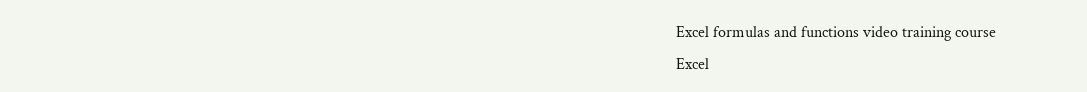Excel formulas and functions video training course
Excel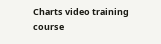Charts video training course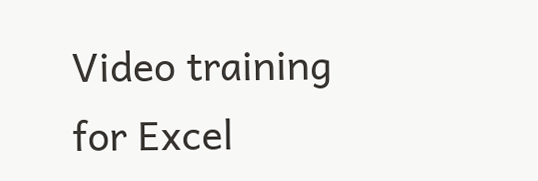Video training for Excel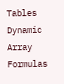Tables
Dynamic Array Formulas